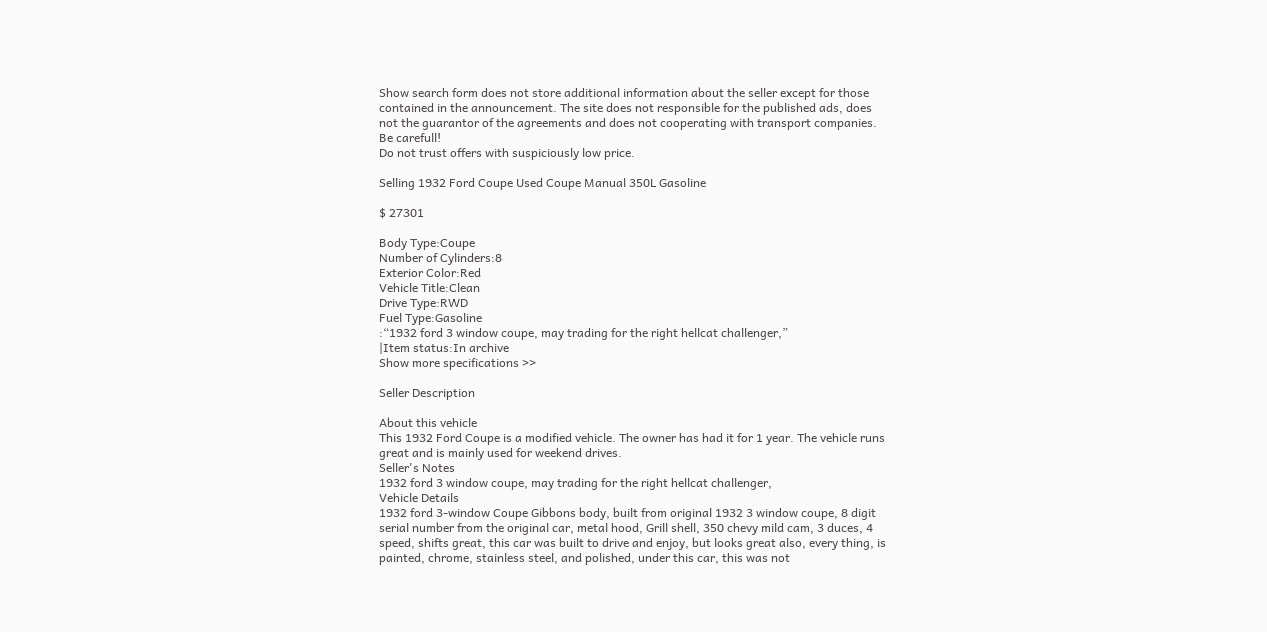Show search form does not store additional information about the seller except for those contained in the announcement. The site does not responsible for the published ads, does not the guarantor of the agreements and does not cooperating with transport companies.
Be carefull!
Do not trust offers with suspiciously low price.

Selling 1932 Ford Coupe Used Coupe Manual 350L Gasoline

$ 27301

Body Type:Coupe
Number of Cylinders:8
Exterior Color:Red
Vehicle Title:Clean
Drive Type:RWD
Fuel Type:Gasoline
:“1932 ford 3 window coupe, may trading for the right hellcat challenger,”
|Item status:In archive
Show more specifications >>

Seller Description

About this vehicle
This 1932 Ford Coupe is a modified vehicle. The owner has had it for 1 year. The vehicle runs great and is mainly used for weekend drives.
Seller's Notes
1932 ford 3 window coupe, may trading for the right hellcat challenger,
Vehicle Details
1932 ford 3-window Coupe Gibbons body, built from original 1932 3 window coupe, 8 digit serial number from the original car, metal hood, Grill shell, 350 chevy mild cam, 3 duces, 4 speed, shifts great, this car was built to drive and enjoy, but looks great also, every thing, is painted, chrome, stainless steel, and polished, under this car, this was not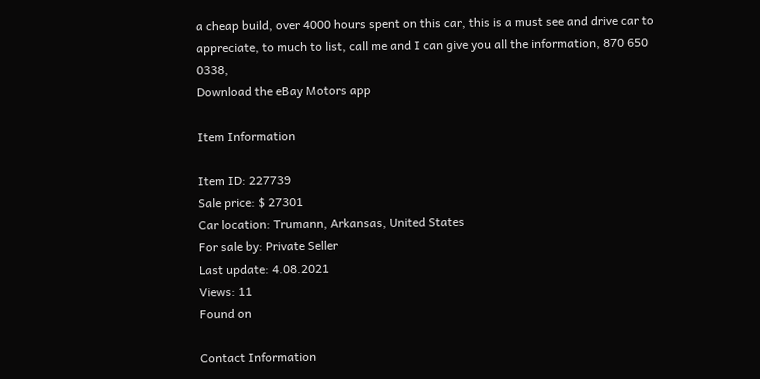a cheap build, over 4000 hours spent on this car, this is a must see and drive car to appreciate, to much to list, call me and I can give you all the information, 870 650 0338,
Download the eBay Motors app

Item Information

Item ID: 227739
Sale price: $ 27301
Car location: Trumann, Arkansas, United States
For sale by: Private Seller
Last update: 4.08.2021
Views: 11
Found on

Contact Information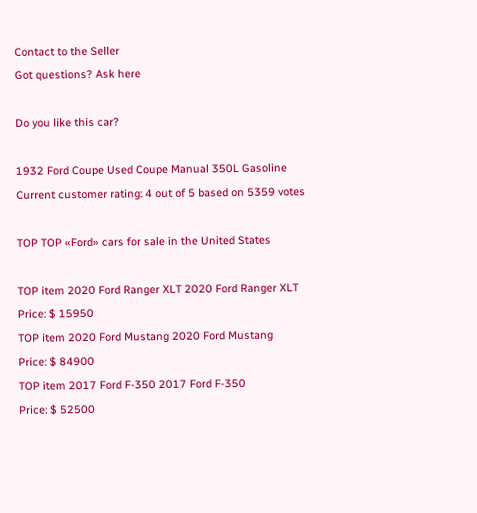Contact to the Seller
Got questions? Ask here

Do you like this car?

1932 Ford Coupe Used Coupe Manual 350L Gasoline
Current customer rating: 4 out of 5 based on 5359 votes

TOP TOP «Ford» cars for sale in the United States

TOP item 2020 Ford Ranger XLT 2020 Ford Ranger XLT
Price: $ 15950
TOP item 2020 Ford Mustang 2020 Ford Mustang
Price: $ 84900
TOP item 2017 Ford F-350 2017 Ford F-350
Price: $ 52500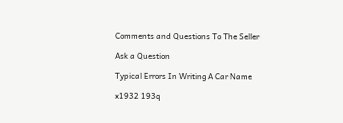Comments and Questions To The Seller

Ask a Question

Typical Errors In Writing A Car Name

x1932 193q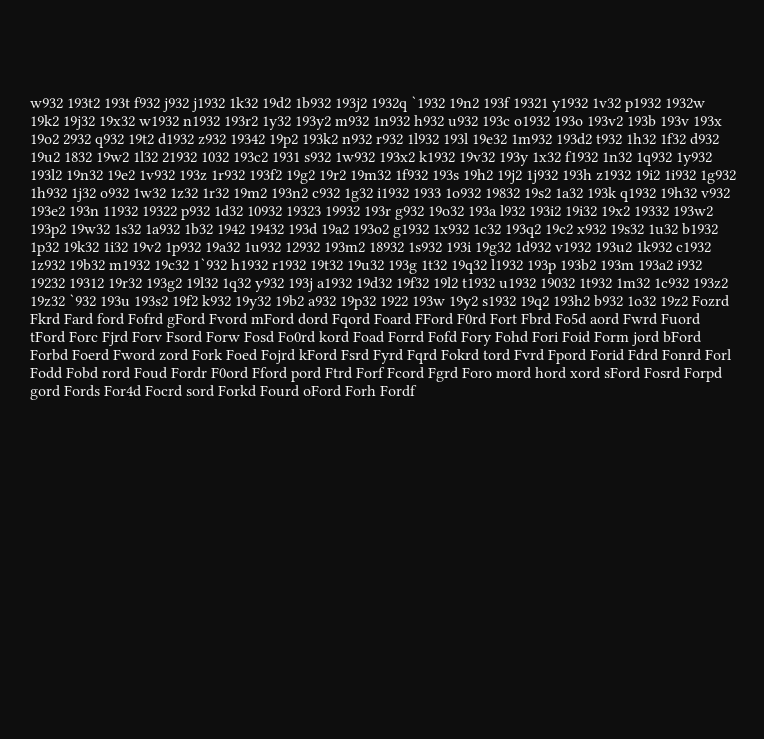w932 193t2 193t f932 j932 j1932 1k32 19d2 1b932 193j2 1932q `1932 19n2 193f 19321 y1932 1v32 p1932 1932w 19k2 19j32 19x32 w1932 n1932 193r2 1y32 193y2 m932 1n932 h932 u932 193c o1932 193o 193v2 193b 193v 193x 19o2 2932 q932 19t2 d1932 z932 19342 19p2 193k2 n932 r932 1l932 193l 19e32 1m932 193d2 t932 1h32 1f32 d932 19u2 1832 19w2 1l32 21932 1032 193c2 1931 s932 1w932 193x2 k1932 19v32 193y 1x32 f1932 1n32 1q932 1y932 193l2 19n32 19e2 1v932 193z 1r932 193f2 19g2 19r2 19m32 1f932 193s 19h2 19j2 1j932 193h z1932 19i2 1i932 1g932 1h932 1j32 o932 1w32 1z32 1r32 19m2 193n2 c932 1g32 i1932 1933 1o932 19832 19s2 1a32 193k q1932 19h32 v932 193e2 193n 11932 19322 p932 1d32 10932 19323 19932 193r g932 19o32 193a l932 193i2 19i32 19x2 19332 193w2 193p2 19w32 1s32 1a932 1b32 1942 19432 193d 19a2 193o2 g1932 1x932 1c32 193q2 19c2 x932 19s32 1u32 b1932 1p32 19k32 1i32 19v2 1p932 19a32 1u932 12932 193m2 18932 1s932 193i 19g32 1d932 v1932 193u2 1k932 c1932 1z932 19b32 m1932 19c32 1`932 h1932 r1932 19t32 19u32 193g 1t32 19q32 l1932 193p 193b2 193m 193a2 i932 19232 19312 19r32 193g2 19l32 1q32 y932 193j a1932 19d32 19f32 19l2 t1932 u1932 19032 1t932 1m32 1c932 193z2 19z32 `932 193u 193s2 19f2 k932 19y32 19b2 a932 19p32 1922 193w 19y2 s1932 19q2 193h2 b932 1o32 19z2 Fozrd Fkrd Fard ford Fofrd gFord Fvord mFord dord Fqord Foard FFord F0rd Fort Fbrd Fo5d aord Fwrd Fuord tFord Forc Fjrd Forv Fsord Forw Fosd Fo0rd kord Foad Forrd Fofd Fory Fohd Fori Foid Form jord bFord Forbd Foerd Fword zord Fork Foed Fojrd kFord Fsrd Fyrd Fqrd Fokrd tord Fvrd Fpord Forid Fdrd Fonrd Forl Fodd Fobd rord Foud Fordr F0ord Fford pord Ftrd Forf Fcord Fgrd Foro mord hord xord sFord Fosrd Forpd gord Fords For4d Focrd sord Forkd Fourd oFord Forh Fordf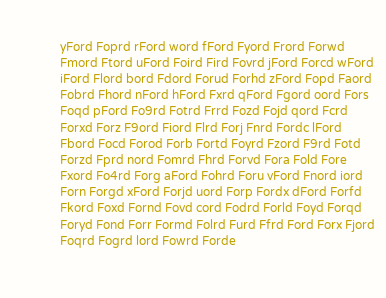yFord Foprd rFord word fFord Fyord Frord Forwd Fmord Ftord uFord Foird Fird Fovrd jFord Forcd wFord iFord Flord bord Fdord Forud Forhd zFord Fopd Faord Fobrd Fhord nFord hFord Fxrd qFord Fgord oord Fors Foqd pFord Fo9rd Fotrd Frrd Fozd Fojd qord Fcrd Forxd Forz F9ord Fiord Flrd Forj Fnrd Fordc lFord Fbord Focd Forod Forb Fortd Foyrd Fzord F9rd Fotd Forzd Fprd nord Fomrd Fhrd Forvd Fora Fold Fore Fxord Fo4rd Forg aFord Fohrd Foru vFord Fnord iord Forn Forgd xFord Forjd uord Forp Fordx dFord Forfd Fkord Foxd Fornd Fovd cord Fodrd Forld Foyd Forqd Foryd Fond Forr Formd Folrd Furd Ffrd Ford Forx Fjord Foqrd Fogrd lord Fowrd Forde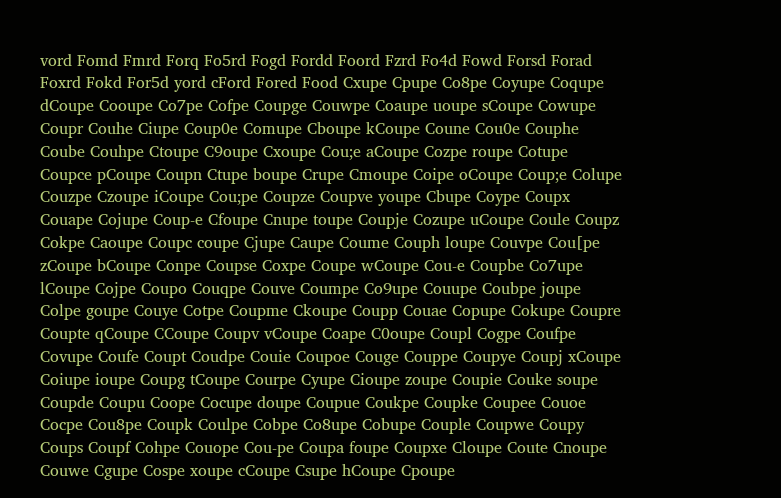vord Fomd Fmrd Forq Fo5rd Fogd Fordd Foord Fzrd Fo4d Fowd Forsd Forad Foxrd Fokd For5d yord cFord Fored Food Cxupe Cpupe Co8pe Coyupe Coqupe dCoupe Cooupe Co7pe Cofpe Coupge Couwpe Coaupe uoupe sCoupe Cowupe Coupr Couhe Ciupe Coup0e Comupe Cboupe kCoupe Coune Cou0e Couphe Coube Couhpe Ctoupe C9oupe Cxoupe Cou;e aCoupe Cozpe roupe Cotupe Coupce pCoupe Coupn Ctupe boupe Crupe Cmoupe Coipe oCoupe Coup;e Colupe Couzpe Czoupe iCoupe Cou;pe Coupze Coupve youpe Cbupe Coype Coupx Couape Cojupe Coup-e Cfoupe Cnupe toupe Coupje Cozupe uCoupe Coule Coupz Cokpe Caoupe Coupc coupe Cjupe Caupe Coume Couph loupe Couvpe Cou[pe zCoupe bCoupe Conpe Coupse Coxpe Coupe wCoupe Cou-e Coupbe Co7upe lCoupe Cojpe Coupo Couqpe Couve Coumpe Co9upe Couupe Coubpe joupe Colpe goupe Couye Cotpe Coupme Ckoupe Coupp Couae Copupe Cokupe Coupre Coupte qCoupe CCoupe Coupv vCoupe Coape C0oupe Coupl Cogpe Coufpe Covupe Coufe Coupt Coudpe Couie Coupoe Couge Couppe Coupye Coupj xCoupe Coiupe ioupe Coupg tCoupe Courpe Cyupe Cioupe zoupe Coupie Couke soupe Coupde Coupu Coope Cocupe doupe Coupue Coukpe Coupke Coupee Couoe Cocpe Cou8pe Coupk Coulpe Cobpe Co8upe Cobupe Couple Coupwe Coupy Coups Coupf Cohpe Couope Cou-pe Coupa foupe Coupxe Cloupe Coute Cnoupe Couwe Cgupe Cospe xoupe cCoupe Csupe hCoupe Cpoupe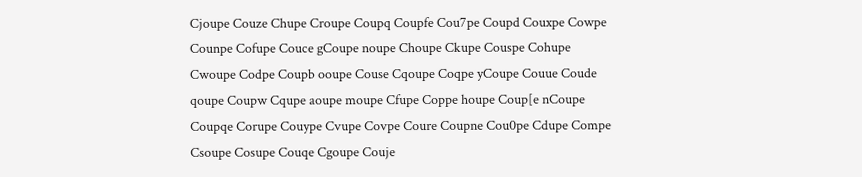Cjoupe Couze Chupe Croupe Coupq Coupfe Cou7pe Coupd Couxpe Cowpe Counpe Cofupe Couce gCoupe noupe Choupe Ckupe Couspe Cohupe Cwoupe Codpe Coupb ooupe Couse Cqoupe Coqpe yCoupe Couue Coude qoupe Coupw Cqupe aoupe moupe Cfupe Coppe houpe Coup[e nCoupe Coupqe Corupe Couype Cvupe Covpe Coure Coupne Cou0pe Cdupe Compe Csoupe Cosupe Couqe Cgoupe Couje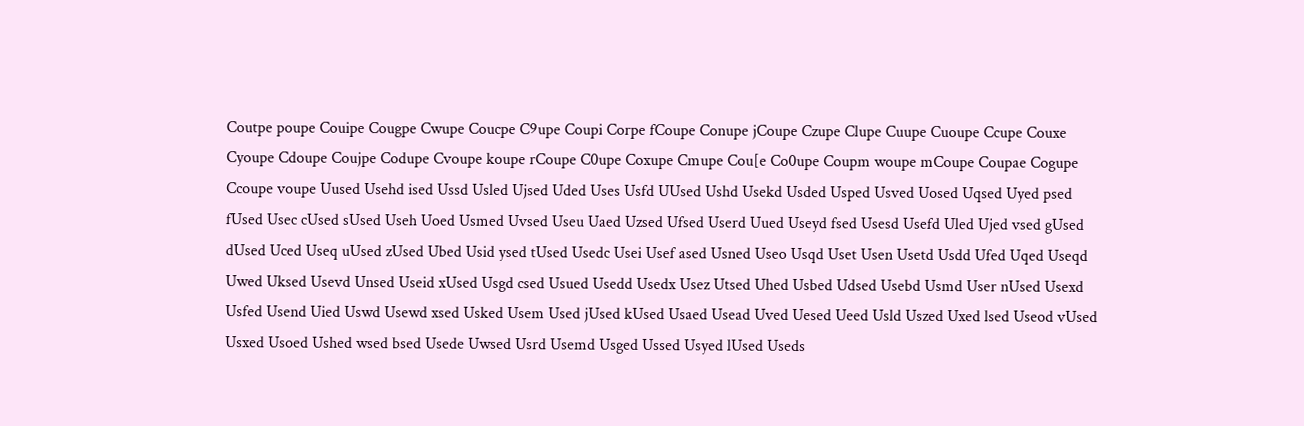Coutpe poupe Couipe Cougpe Cwupe Coucpe C9upe Coupi Corpe fCoupe Conupe jCoupe Czupe Clupe Cuupe Cuoupe Ccupe Couxe Cyoupe Cdoupe Coujpe Codupe Cvoupe koupe rCoupe C0upe Coxupe Cmupe Cou[e Co0upe Coupm woupe mCoupe Coupae Cogupe Ccoupe voupe Uused Usehd ised Ussd Usled Ujsed Uded Uses Usfd UUsed Ushd Usekd Usded Usped Usved Uosed Uqsed Uyed psed fUsed Usec cUsed sUsed Useh Uoed Usmed Uvsed Useu Uaed Uzsed Ufsed Userd Uued Useyd fsed Usesd Usefd Uled Ujed vsed gUsed dUsed Uced Useq uUsed zUsed Ubed Usid ysed tUsed Usedc Usei Usef ased Usned Useo Usqd Uset Usen Usetd Usdd Ufed Uqed Useqd Uwed Uksed Usevd Unsed Useid xUsed Usgd csed Usued Usedd Usedx Usez Utsed Uhed Usbed Udsed Usebd Usmd User nUsed Usexd Usfed Usend Uied Uswd Usewd xsed Usked Usem Used jUsed kUsed Usaed Usead Uved Uesed Ueed Usld Uszed Uxed lsed Useod vUsed Usxed Usoed Ushed wsed bsed Usede Uwsed Usrd Usemd Usged Ussed Usyed lUsed Useds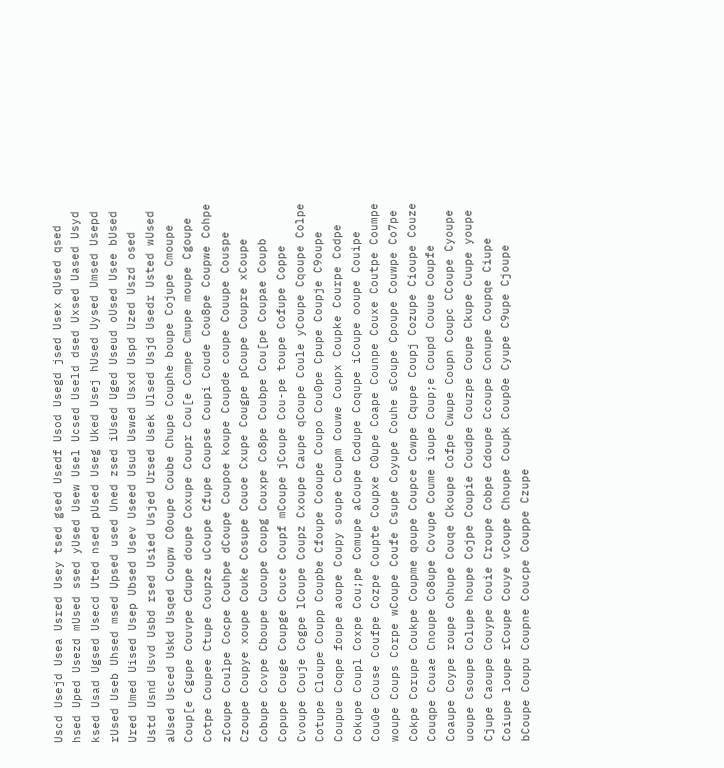Uscd Usejd Usea Usred Usey tsed gsed Usedf Usod Usegd jsed Usex qUsed qsed hsed Uped Usezd mUsed ssed yUsed Usew Usel Ucsed Useld dsed Uxsed Uased Usyd ksed Usad Ugsed Usecd Uted nsed pUsed Useg Uked Usej hUsed Uysed Umsed Usepd rUsed Useb Uhsed msed Upsed used Uned zsed iUsed Uged Useud oUsed Usee bUsed Ured Umed Uised Usep Ubsed Usev Useed Usud Uswed Usxd Uspd Uzed Uszd osed Ustd Usnd Usvd Usbd rsed Usied Usjed Ursed Usek Ulsed Usjd Usedr Usted wUsed aUsed Usced Uskd Usqed Coupw C0oupe Coube Chupe Couphe boupe Cojupe Cmoupe Coup[e Cgupe Couvpe Cdupe doupe Coxupe Coupr Cou[e Compe Cmupe moupe Cgoupe Cotpe Coupee Ctupe Coupze uCoupe Cfupe Coupse Coupi Coude Cou8pe Coupwe Cohpe zCoupe Coulpe Cocpe Couhpe dCoupe Coupoe koupe Coupde coupe Couupe Couspe Czoupe Coupye xoupe Couke Cosupe Couoe Cxupe Cougpe pCoupe Coupre xCoupe Cobupe Covpe Cboupe Cuoupe Coupg Couxpe Co8pe Coubpe Cou[pe Coupae Coupb Copupe Couge Coupge Couce Coupf mCoupe jCoupe Cou-pe toupe Cofupe Coppe Cvoupe Couje Cogpe lCoupe Coupz Cxoupe Caupe qCoupe Coule yCoupe Cqoupe Colpe Cotupe Cloupe Coupp Coupbe Cfoupe Cooupe Coupo Cou0pe Cpupe Coupje C9oupe Coupue Coqpe foupe aoupe Coupy soupe Coupm Couwe Coupx Coupke Courpe Codpe Cokupe Coupl Coxpe Cou;pe Comupe aCoupe Codupe Coqupe iCoupe ooupe Couipe Cou0e Couse Coufpe Cozpe Coupte Coupxe C0upe Coape Counpe Couxe Coutpe Coumpe woupe Coups Corpe wCoupe Coufe Csupe Coyupe Couhe sCoupe Cpoupe Couwpe Co7pe Cokpe Corupe Coukpe Coupme qoupe Coupce Cowpe Cqupe Coupj Cozupe Cioupe Couze Couqpe Couae Cnoupe Co8upe Covupe Coume ioupe Coup;e Coupd Couue Coupfe Coaupe Coype roupe Cohupe Couqe Ckoupe Cofpe Cwupe Coupn Coupc CCoupe Cyoupe uoupe Csoupe Colupe houpe Cojpe Coupie Coudpe Couzpe Coupe Ckupe Cuupe youpe Cjupe Caoupe Couype Couie Croupe Cobpe Cdoupe Ccoupe Conupe Coupqe Ciupe Coiupe loupe rCoupe Couye vCoupe Choupe Coupk Coup0e Cyupe C9upe Cjoupe bCoupe Coupu Coupne Coucpe Couppe Czupe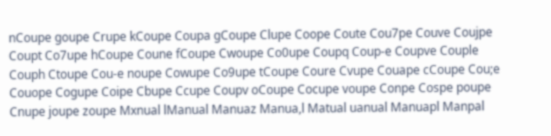nCoupe goupe Crupe kCoupe Coupa gCoupe Clupe Coope Coute Cou7pe Couve Coujpe Coupt Co7upe hCoupe Coune fCoupe Cwoupe Co0upe Coupq Coup-e Coupve Couple Couph Ctoupe Cou-e noupe Cowupe Co9upe tCoupe Coure Cvupe Couape cCoupe Cou;e Couope Cogupe Coipe Cbupe Ccupe Coupv oCoupe Cocupe voupe Conpe Cospe poupe Cnupe joupe zoupe Mxnual lManual Manuaz Manua,l Matual uanual Manuapl Manpal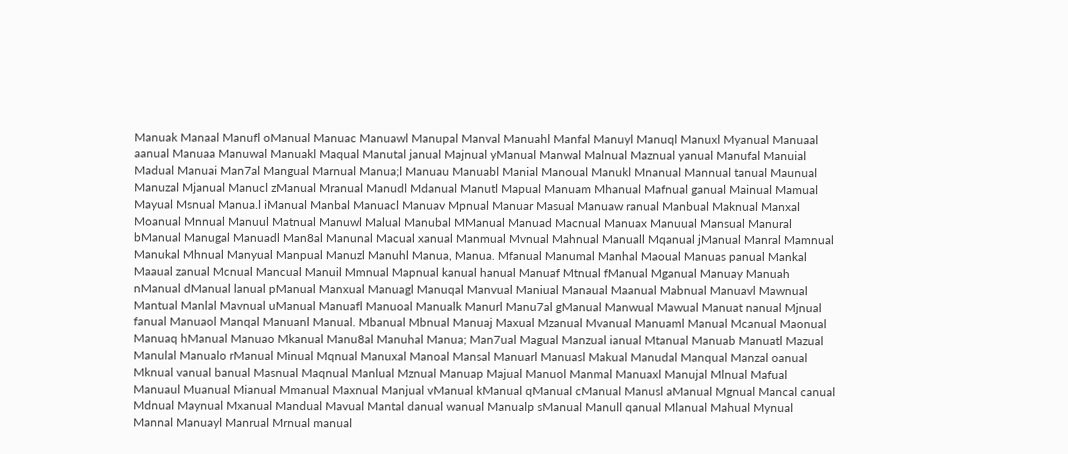Manuak Manaal Manufl oManual Manuac Manuawl Manupal Manval Manuahl Manfal Manuyl Manuql Manuxl Myanual Manuaal aanual Manuaa Manuwal Manuakl Maqual Manutal janual Majnual yManual Manwal Malnual Maznual yanual Manufal Manuial Madual Manuai Man7al Mangual Marnual Manua;l Manuau Manuabl Manial Manoual Manukl Mnanual Mannual tanual Maunual Manuzal Mjanual Manucl zManual Mranual Manudl Mdanual Manutl Mapual Manuam Mhanual Mafnual ganual Mainual Mamual Mayual Msnual Manua.l iManual Manbal Manuacl Manuav Mpnual Manuar Masual Manuaw ranual Manbual Maknual Manxal Moanual Mnnual Manuul Matnual Manuwl Malual Manubal MManual Manuad Macnual Manuax Manuual Mansual Manural bManual Manugal Manuadl Man8al Manunal Macual xanual Manmual Mvnual Mahnual Manuall Mqanual jManual Manral Mamnual Manukal Mhnual Manyual Manpual Manuzl Manuhl Manua, Manua. Mfanual Manumal Manhal Maoual Manuas panual Mankal Maaual zanual Mcnual Mancual Manuil Mmnual Mapnual kanual hanual Manuaf Mtnual fManual Mganual Manuay Manuah nManual dManual lanual pManual Manxual Manuagl Manuqal Manvual Maniual Manaual Maanual Mabnual Manuavl Mawnual Mantual Manlal Mavnual uManual Manuafl Manuoal Manualk Manurl Manu7al gManual Manwual Mawual Manuat nanual Mjnual fanual Manuaol Manqal Manuanl Manual. Mbanual Mbnual Manuaj Maxual Mzanual Mvanual Manuaml Manual Mcanual Maonual Manuaq hManual Manuao Mkanual Manu8al Manuhal Manua; Man7ual Magual Manzual ianual Mtanual Manuab Manuatl Mazual Manulal Manualo rManual Minual Mqnual Manuxal Manoal Mansal Manuarl Manuasl Makual Manudal Manqual Manzal oanual Mknual vanual banual Masnual Maqnual Manlual Mznual Manuap Majual Manuol Manmal Manuaxl Manujal Mlnual Mafual Manuaul Muanual Mianual Mmanual Maxnual Manjual vManual kManual qManual cManual Manusl aManual Mgnual Mancal canual Mdnual Maynual Mxanual Mandual Mavual Mantal danual wanual Manualp sManual Manull qanual Mlanual Mahual Mynual Mannal Manuayl Manrual Mrnual manual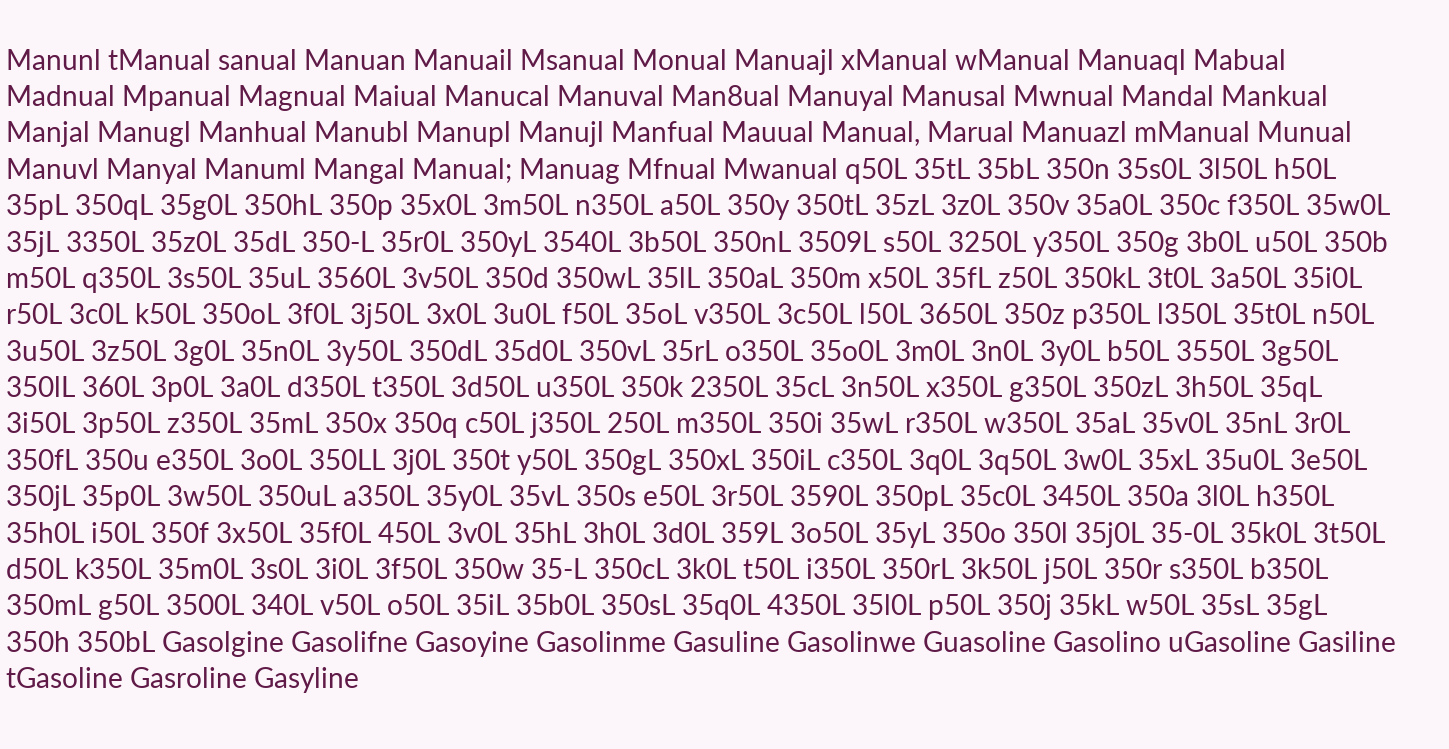Manunl tManual sanual Manuan Manuail Msanual Monual Manuajl xManual wManual Manuaql Mabual Madnual Mpanual Magnual Maiual Manucal Manuval Man8ual Manuyal Manusal Mwnual Mandal Mankual Manjal Manugl Manhual Manubl Manupl Manujl Manfual Mauual Manual, Marual Manuazl mManual Munual Manuvl Manyal Manuml Mangal Manual; Manuag Mfnual Mwanual q50L 35tL 35bL 350n 35s0L 3l50L h50L 35pL 350qL 35g0L 350hL 350p 35x0L 3m50L n350L a50L 350y 350tL 35zL 3z0L 350v 35a0L 350c f350L 35w0L 35jL 3350L 35z0L 35dL 350-L 35r0L 350yL 3540L 3b50L 350nL 3509L s50L 3250L y350L 350g 3b0L u50L 350b m50L q350L 3s50L 35uL 3560L 3v50L 350d 350wL 35lL 350aL 350m x50L 35fL z50L 350kL 3t0L 3a50L 35i0L r50L 3c0L k50L 350oL 3f0L 3j50L 3x0L 3u0L f50L 35oL v350L 3c50L l50L 3650L 350z p350L l350L 35t0L n50L 3u50L 3z50L 3g0L 35n0L 3y50L 350dL 35d0L 350vL 35rL o350L 35o0L 3m0L 3n0L 3y0L b50L 3550L 3g50L 350lL 360L 3p0L 3a0L d350L t350L 3d50L u350L 350k 2350L 35cL 3n50L x350L g350L 350zL 3h50L 35qL 3i50L 3p50L z350L 35mL 350x 350q c50L j350L 250L m350L 350i 35wL r350L w350L 35aL 35v0L 35nL 3r0L 350fL 350u e350L 3o0L 350LL 3j0L 350t y50L 350gL 350xL 350iL c350L 3q0L 3q50L 3w0L 35xL 35u0L 3e50L 350jL 35p0L 3w50L 350uL a350L 35y0L 35vL 350s e50L 3r50L 3590L 350pL 35c0L 3450L 350a 3l0L h350L 35h0L i50L 350f 3x50L 35f0L 450L 3v0L 35hL 3h0L 3d0L 359L 3o50L 35yL 350o 350l 35j0L 35-0L 35k0L 3t50L d50L k350L 35m0L 3s0L 3i0L 3f50L 350w 35-L 350cL 3k0L t50L i350L 350rL 3k50L j50L 350r s350L b350L 350mL g50L 3500L 340L v50L o50L 35iL 35b0L 350sL 35q0L 4350L 35l0L p50L 350j 35kL w50L 35sL 35gL 350h 350bL Gasolgine Gasolifne Gasoyine Gasolinme Gasuline Gasolinwe Guasoline Gasolino uGasoline Gasiline tGasoline Gasroline Gasyline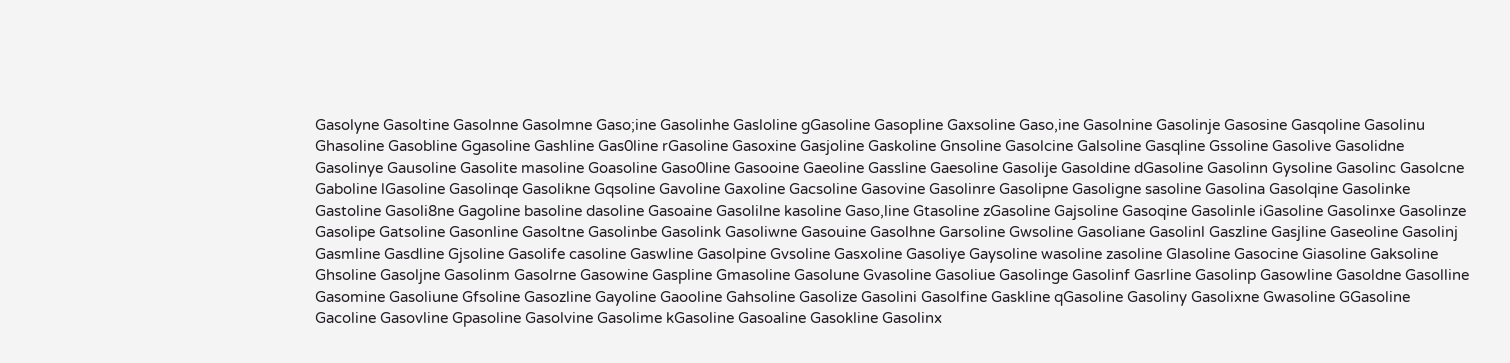Gasolyne Gasoltine Gasolnne Gasolmne Gaso;ine Gasolinhe Gasloline gGasoline Gasopline Gaxsoline Gaso,ine Gasolnine Gasolinje Gasosine Gasqoline Gasolinu Ghasoline Gasobline Ggasoline Gashline Gas0line rGasoline Gasoxine Gasjoline Gaskoline Gnsoline Gasolcine Galsoline Gasqline Gssoline Gasolive Gasolidne Gasolinye Gausoline Gasolite masoline Goasoline Gaso0line Gasooine Gaeoline Gassline Gaesoline Gasolije Gasoldine dGasoline Gasolinn Gysoline Gasolinc Gasolcne Gaboline lGasoline Gasolinqe Gasolikne Gqsoline Gavoline Gaxoline Gacsoline Gasovine Gasolinre Gasolipne Gasoligne sasoline Gasolina Gasolqine Gasolinke Gastoline Gasoli8ne Gagoline basoline dasoline Gasoaine Gasolilne kasoline Gaso,line Gtasoline zGasoline Gajsoline Gasoqine Gasolinle iGasoline Gasolinxe Gasolinze Gasolipe Gatsoline Gasonline Gasoltne Gasolinbe Gasolink Gasoliwne Gasouine Gasolhne Garsoline Gwsoline Gasoliane Gasolinl Gaszline Gasjline Gaseoline Gasolinj Gasmline Gasdline Gjsoline Gasolife casoline Gaswline Gasolpine Gvsoline Gasxoline Gasoliye Gaysoline wasoline zasoline Glasoline Gasocine Giasoline Gaksoline Ghsoline Gasoljne Gasolinm Gasolrne Gasowine Gaspline Gmasoline Gasolune Gvasoline Gasoliue Gasolinge Gasolinf Gasrline Gasolinp Gasowline Gasoldne Gasolline Gasomine Gasoliune Gfsoline Gasozline Gayoline Gaooline Gahsoline Gasolize Gasolini Gasolfine Gaskline qGasoline Gasoliny Gasolixne Gwasoline GGasoline Gacoline Gasovline Gpasoline Gasolvine Gasolime kGasoline Gasoaline Gasokline Gasolinx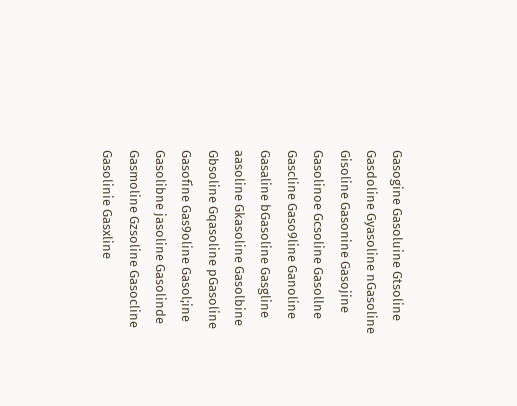Gasogine Gasoluine Gtsoline Gasdoline Gyasoline nGasoline Gisoline Gasonine Gasojine Gasolinoe Gcsoline Gasollne Gascline Gaso9line Ganoline Gasaline bGasoline Gasgline aasoline Gkasoline Gasolbine Gbsoline Gqasoline pGasoline Gasofine Gas9oline Gasol;ine Gasolibne jasoline Gasolinde Gasmoline Gzsoline Gasocline Gasolinie Gasxline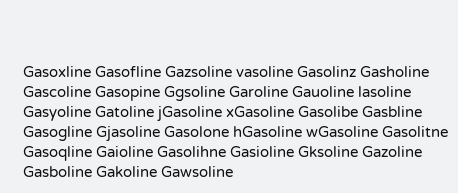Gasoxline Gasofline Gazsoline vasoline Gasolinz Gasholine Gascoline Gasopine Ggsoline Garoline Gauoline lasoline Gasyoline Gatoline jGasoline xGasoline Gasolibe Gasbline Gasogline Gjasoline Gasolone hGasoline wGasoline Gasolitne Gasoqline Gaioline Gasolihne Gasioline Gksoline Gazoline Gasboline Gakoline Gawsoline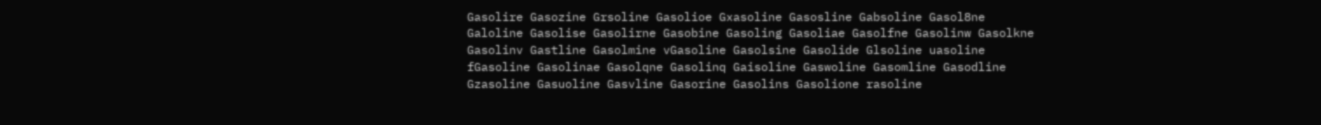Gasolire Gasozine Grsoline Gasolioe Gxasoline Gasosline Gabsoline Gasol8ne Galoline Gasolise Gasolirne Gasobine Gasoling Gasoliae Gasolfne Gasolinw Gasolkne Gasolinv Gastline Gasolmine vGasoline Gasolsine Gasolide Glsoline uasoline fGasoline Gasolinae Gasolqne Gasolinq Gaisoline Gaswoline Gasomline Gasodline Gzasoline Gasuoline Gasvline Gasorine Gasolins Gasolione rasoline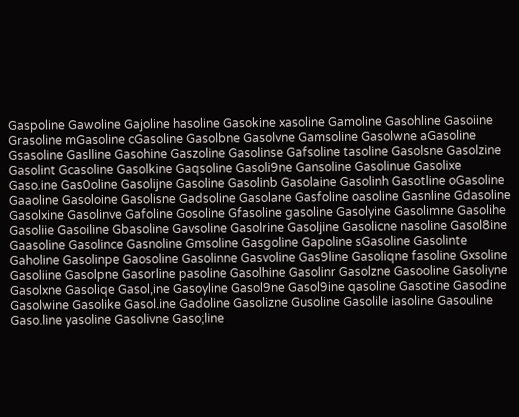Gaspoline Gawoline Gajoline hasoline Gasokine xasoline Gamoline Gasohline Gasoiine Grasoline mGasoline cGasoline Gasolbne Gasolvne Gamsoline Gasolwne aGasoline Gsasoline Gaslline Gasohine Gaszoline Gasolinse Gafsoline tasoline Gasolsne Gasolzine Gasolint Gcasoline Gasolkine Gaqsoline Gasoli9ne Gansoline Gasolinue Gasolixe Gaso.ine Gas0oline Gasolijne Gasoline Gasolinb Gasolaine Gasolinh Gasotline oGasoline Gaaoline Gasoloine Gasolisne Gadsoline Gasolane Gasfoline oasoline Gasnline Gdasoline Gasolxine Gasolinve Gafoline Gosoline Gfasoline gasoline Gasolyine Gasolimne Gasolihe Gasoliie Gasoiline Gbasoline Gavsoline Gasolrine Gasoljine Gasolicne nasoline Gasol8ine Gaasoline Gasolince Gasnoline Gmsoline Gasgoline Gapoline sGasoline Gasolinte Gaholine Gasolinpe Gaosoline Gasolinne Gasvoline Gas9line Gasoliqne fasoline Gxsoline Gasoliine Gasolpne Gasorline pasoline Gasolhine Gasolinr Gasolzne Gasooline Gasoliyne Gasolxne Gasoliqe Gasol,ine Gasoyline Gasol9ne Gasol9ine qasoline Gasotine Gasodine Gasolwine Gasolike Gasol.ine Gadoline Gasolizne Gusoline Gasolile iasoline Gasouline Gaso.line yasoline Gasolivne Gaso;line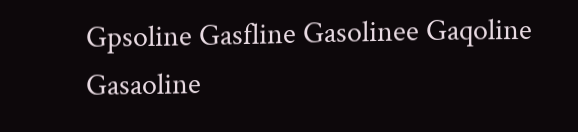Gpsoline Gasfline Gasolinee Gaqoline Gasaoline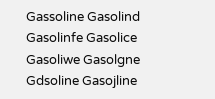Gassoline Gasolind Gasolinfe Gasolice Gasoliwe Gasolgne Gdsoline Gasojline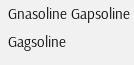Gnasoline Gapsoline Gagsoline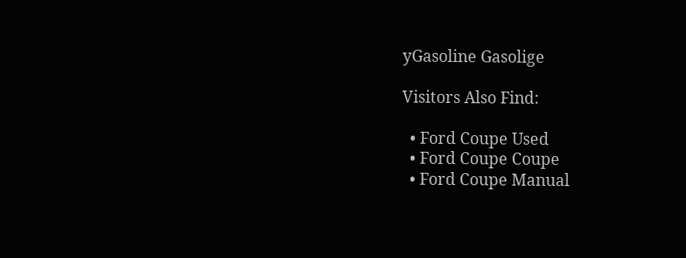yGasoline Gasolige

Visitors Also Find:

  • Ford Coupe Used
  • Ford Coupe Coupe
  • Ford Coupe Manual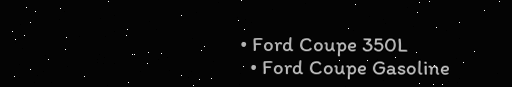• Ford Coupe 350L
  • Ford Coupe Gasoline